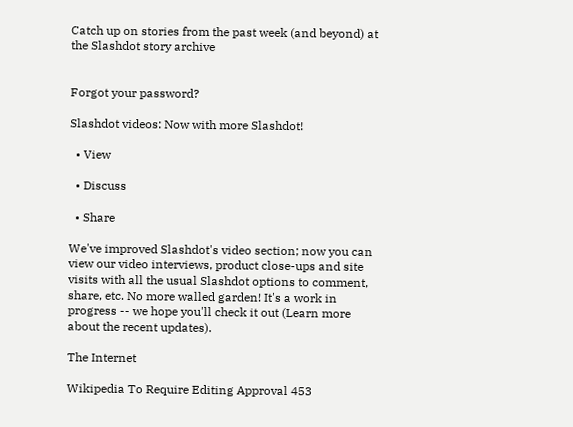Catch up on stories from the past week (and beyond) at the Slashdot story archive


Forgot your password?

Slashdot videos: Now with more Slashdot!

  • View

  • Discuss

  • Share

We've improved Slashdot's video section; now you can view our video interviews, product close-ups and site visits with all the usual Slashdot options to comment, share, etc. No more walled garden! It's a work in progress -- we hope you'll check it out (Learn more about the recent updates).

The Internet

Wikipedia To Require Editing Approval 453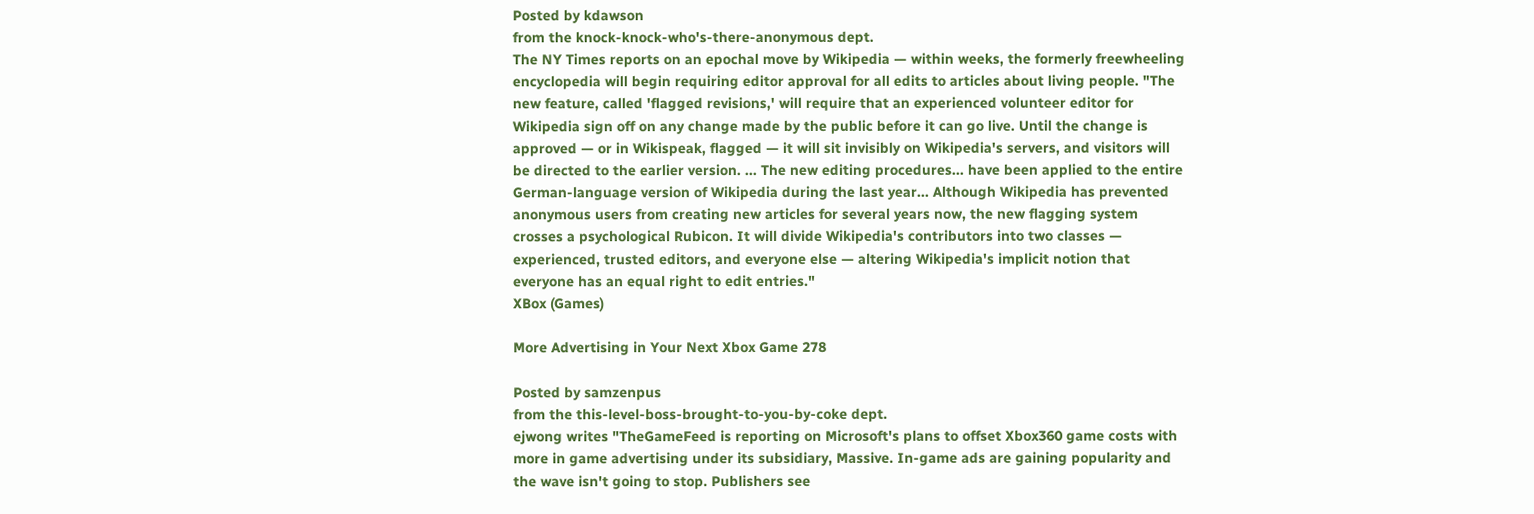Posted by kdawson
from the knock-knock-who's-there-anonymous dept.
The NY Times reports on an epochal move by Wikipedia — within weeks, the formerly freewheeling encyclopedia will begin requiring editor approval for all edits to articles about living people. "The new feature, called 'flagged revisions,' will require that an experienced volunteer editor for Wikipedia sign off on any change made by the public before it can go live. Until the change is approved — or in Wikispeak, flagged — it will sit invisibly on Wikipedia's servers, and visitors will be directed to the earlier version. ... The new editing procedures... have been applied to the entire German-language version of Wikipedia during the last year... Although Wikipedia has prevented anonymous users from creating new articles for several years now, the new flagging system crosses a psychological Rubicon. It will divide Wikipedia's contributors into two classes — experienced, trusted editors, and everyone else — altering Wikipedia's implicit notion that everyone has an equal right to edit entries."
XBox (Games)

More Advertising in Your Next Xbox Game 278

Posted by samzenpus
from the this-level-boss-brought-to-you-by-coke dept.
ejwong writes "TheGameFeed is reporting on Microsoft's plans to offset Xbox360 game costs with more in game advertising under its subsidiary, Massive. In-game ads are gaining popularity and the wave isn't going to stop. Publishers see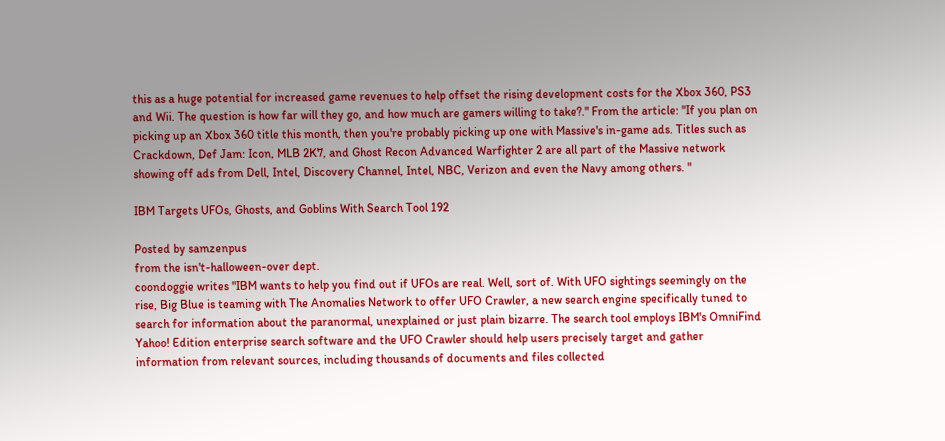this as a huge potential for increased game revenues to help offset the rising development costs for the Xbox 360, PS3 and Wii. The question is how far will they go, and how much are gamers willing to take?." From the article: "If you plan on picking up an Xbox 360 title this month, then you're probably picking up one with Massive's in-game ads. Titles such as Crackdown, Def Jam: Icon, MLB 2K7, and Ghost Recon Advanced Warfighter 2 are all part of the Massive network showing off ads from Dell, Intel, Discovery Channel, Intel, NBC, Verizon and even the Navy among others. "

IBM Targets UFOs, Ghosts, and Goblins With Search Tool 192

Posted by samzenpus
from the isn't-halloween-over dept.
coondoggie writes "IBM wants to help you find out if UFOs are real. Well, sort of. With UFO sightings seemingly on the rise, Big Blue is teaming with The Anomalies Network to offer UFO Crawler, a new search engine specifically tuned to search for information about the paranormal, unexplained or just plain bizarre. The search tool employs IBM's OmniFind Yahoo! Edition enterprise search software and the UFO Crawler should help users precisely target and gather information from relevant sources, including thousands of documents and files collected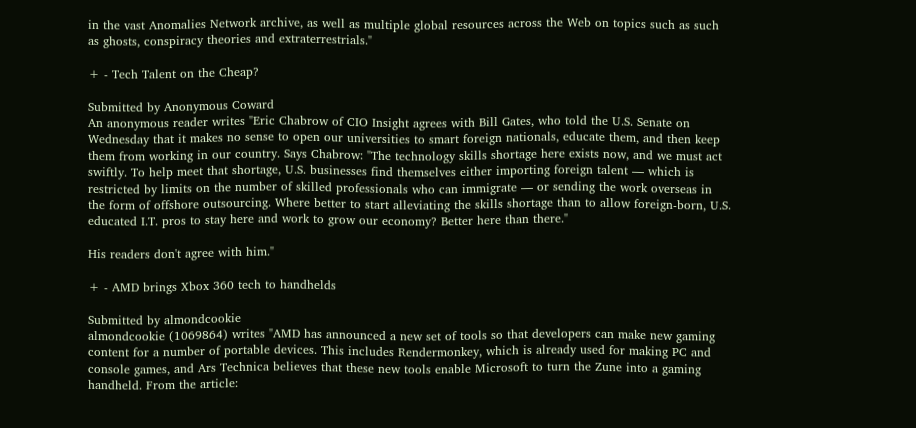in the vast Anomalies Network archive, as well as multiple global resources across the Web on topics such as such as ghosts, conspiracy theories and extraterrestrials."

+ - Tech Talent on the Cheap?

Submitted by Anonymous Coward
An anonymous reader writes "Eric Chabrow of CIO Insight agrees with Bill Gates, who told the U.S. Senate on Wednesday that it makes no sense to open our universities to smart foreign nationals, educate them, and then keep them from working in our country. Says Chabrow: "The technology skills shortage here exists now, and we must act swiftly. To help meet that shortage, U.S. businesses find themselves either importing foreign talent — which is restricted by limits on the number of skilled professionals who can immigrate — or sending the work overseas in the form of offshore outsourcing. Where better to start alleviating the skills shortage than to allow foreign-born, U.S. educated I.T. pros to stay here and work to grow our economy? Better here than there."

His readers don't agree with him."

+ - AMD brings Xbox 360 tech to handhelds

Submitted by almondcookie
almondcookie (1069864) writes "AMD has announced a new set of tools so that developers can make new gaming content for a number of portable devices. This includes Rendermonkey, which is already used for making PC and console games, and Ars Technica believes that these new tools enable Microsoft to turn the Zune into a gaming handheld. From the article: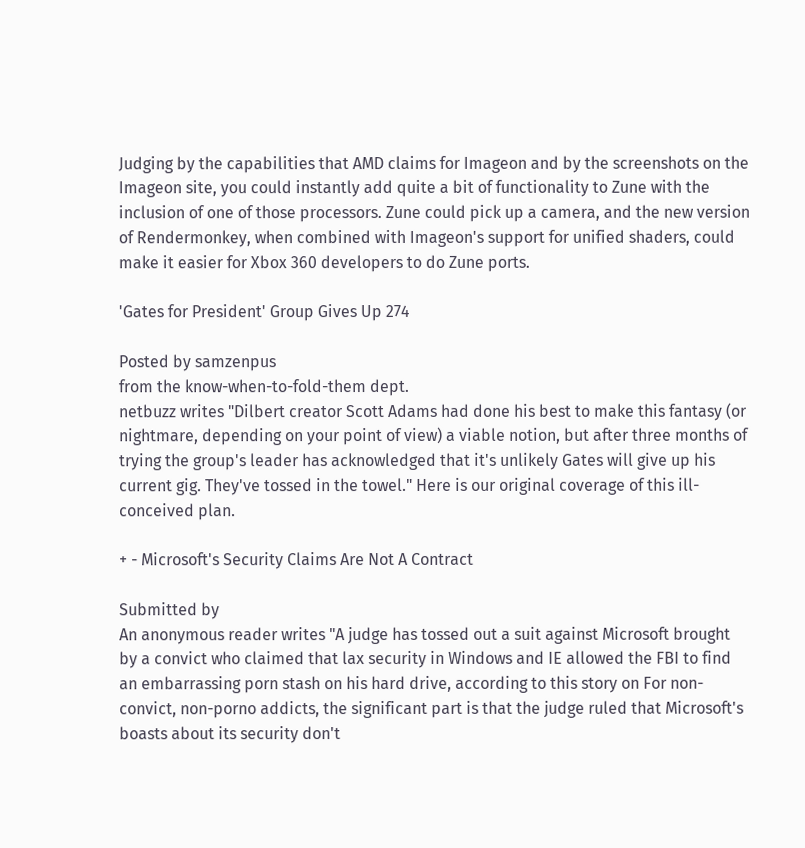Judging by the capabilities that AMD claims for Imageon and by the screenshots on the Imageon site, you could instantly add quite a bit of functionality to Zune with the inclusion of one of those processors. Zune could pick up a camera, and the new version of Rendermonkey, when combined with Imageon's support for unified shaders, could make it easier for Xbox 360 developers to do Zune ports.

'Gates for President' Group Gives Up 274

Posted by samzenpus
from the know-when-to-fold-them dept.
netbuzz writes "Dilbert creator Scott Adams had done his best to make this fantasy (or nightmare, depending on your point of view) a viable notion, but after three months of trying the group's leader has acknowledged that it's unlikely Gates will give up his current gig. They've tossed in the towel." Here is our original coverage of this ill-conceived plan.

+ - Microsoft's Security Claims Are Not A Contract

Submitted by
An anonymous reader writes "A judge has tossed out a suit against Microsoft brought by a convict who claimed that lax security in Windows and IE allowed the FBI to find an embarrassing porn stash on his hard drive, according to this story on For non-convict, non-porno addicts, the significant part is that the judge ruled that Microsoft's boasts about its security don't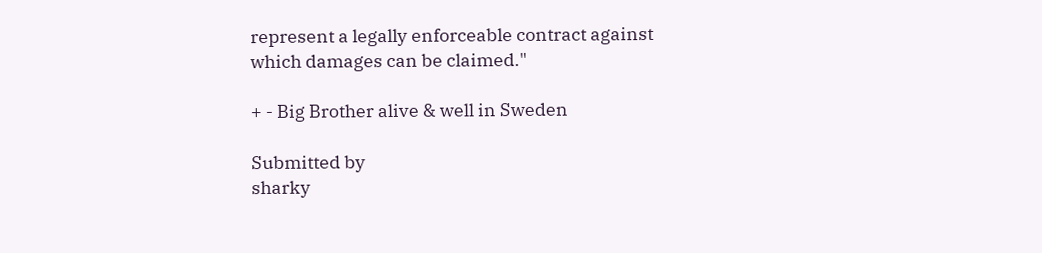represent a legally enforceable contract against which damages can be claimed."

+ - Big Brother alive & well in Sweden

Submitted by
sharky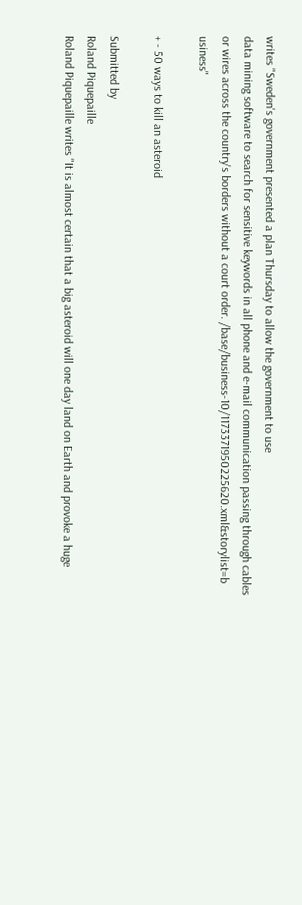writes "Sweden's government presented a plan Thursday to allow the government to use
data mining software to search for sensitive keywords in all phone and e-mail communication passing through cables or wires across the country's borders without a court order. /base/business-10/1173371950225620.xml&storylist=b usiness"

+ - 50 ways to kill an asteroid

Submitted by
Roland Piquepaille
Roland Piquepaille writes "It is almost certain that a big asteroid will one day land on Earth and provoke a huge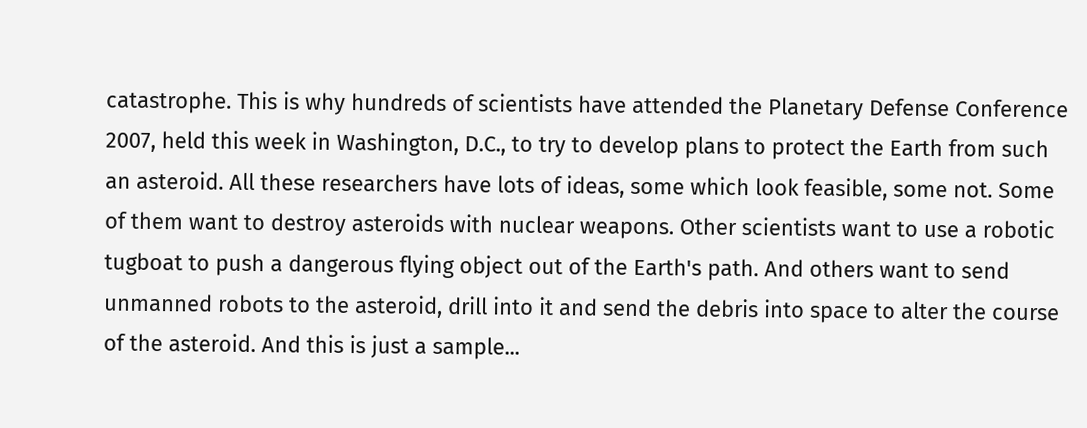catastrophe. This is why hundreds of scientists have attended the Planetary Defense Conference 2007, held this week in Washington, D.C., to try to develop plans to protect the Earth from such an asteroid. All these researchers have lots of ideas, some which look feasible, some not. Some of them want to destroy asteroids with nuclear weapons. Other scientists want to use a robotic tugboat to push a dangerous flying object out of the Earth's path. And others want to send unmanned robots to the asteroid, drill into it and send the debris into space to alter the course of the asteroid. And this is just a sample...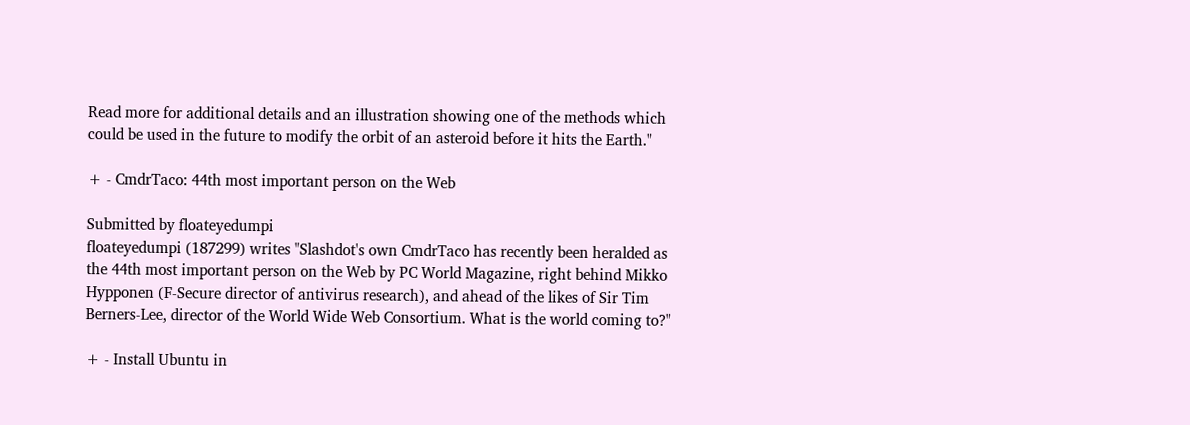Read more for additional details and an illustration showing one of the methods which could be used in the future to modify the orbit of an asteroid before it hits the Earth."

+ - CmdrTaco: 44th most important person on the Web

Submitted by floateyedumpi
floateyedumpi (187299) writes "Slashdot's own CmdrTaco has recently been heralded as the 44th most important person on the Web by PC World Magazine, right behind Mikko Hypponen (F-Secure director of antivirus research), and ahead of the likes of Sir Tim Berners-Lee, director of the World Wide Web Consortium. What is the world coming to?"

+ - Install Ubuntu in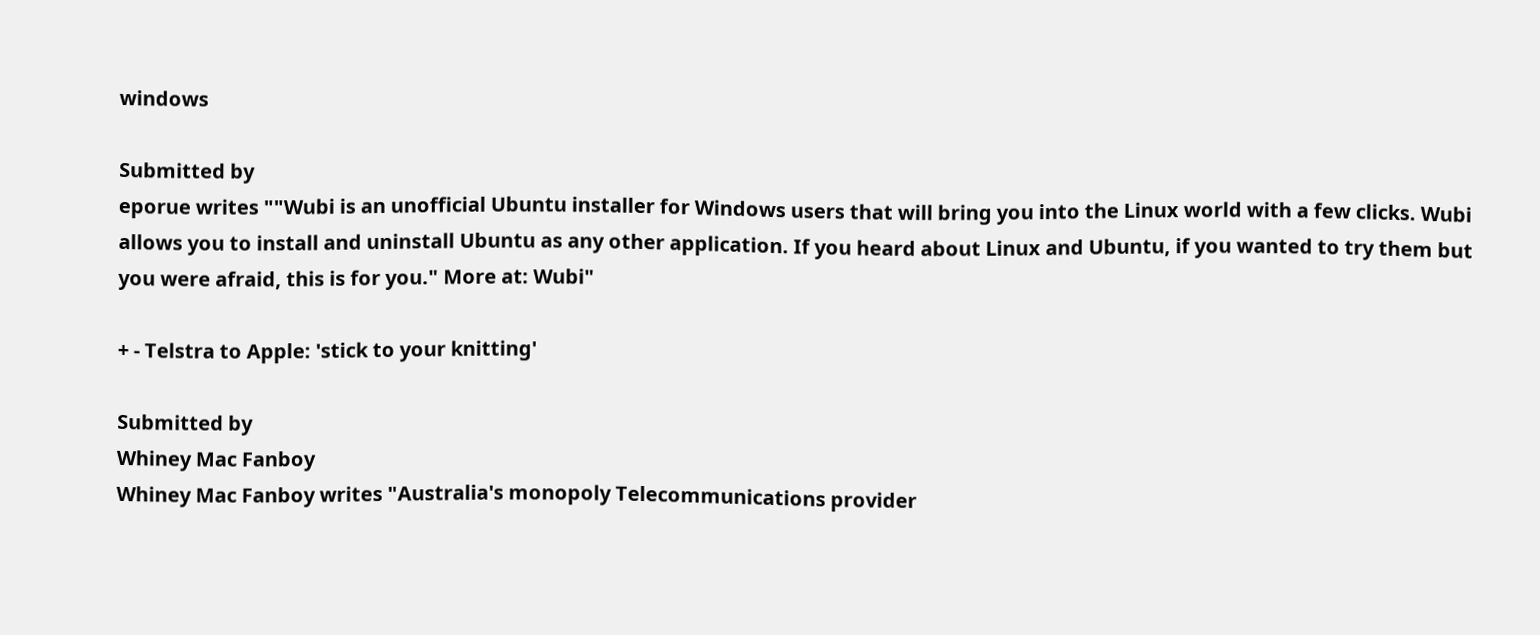windows

Submitted by
eporue writes ""Wubi is an unofficial Ubuntu installer for Windows users that will bring you into the Linux world with a few clicks. Wubi allows you to install and uninstall Ubuntu as any other application. If you heard about Linux and Ubuntu, if you wanted to try them but you were afraid, this is for you." More at: Wubi"

+ - Telstra to Apple: 'stick to your knitting'

Submitted by
Whiney Mac Fanboy
Whiney Mac Fanboy writes "Australia's monopoly Telecommunications provider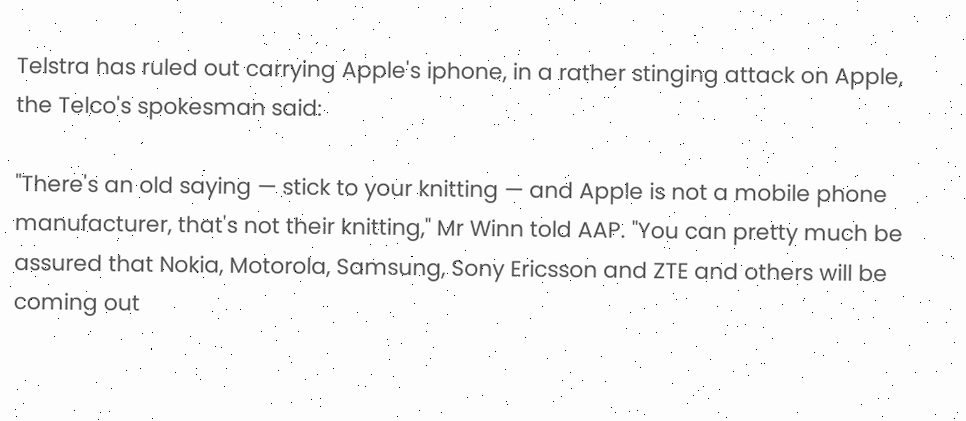Telstra has ruled out carrying Apple's iphone, in a rather stinging attack on Apple, the Telco's spokesman said:

"There's an old saying — stick to your knitting — and Apple is not a mobile phone manufacturer, that's not their knitting," Mr Winn told AAP. "You can pretty much be assured that Nokia, Motorola, Samsung, Sony Ericsson and ZTE and others will be coming out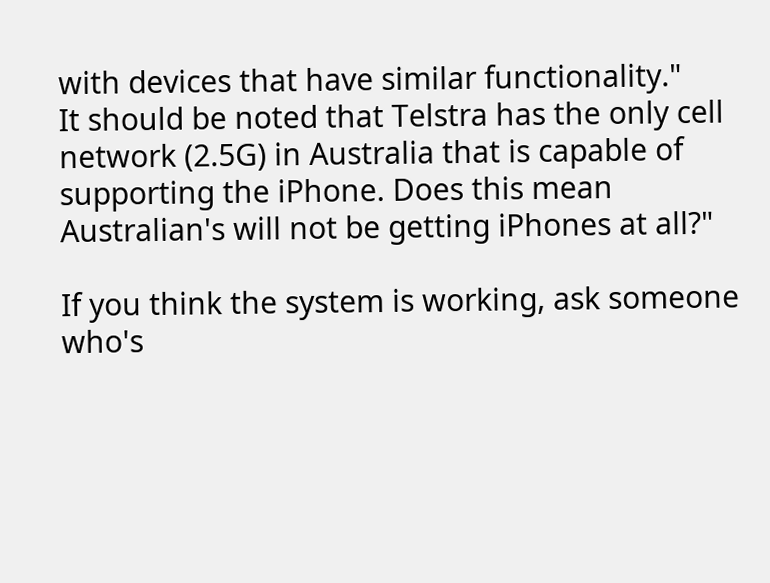with devices that have similar functionality."
It should be noted that Telstra has the only cell network (2.5G) in Australia that is capable of supporting the iPhone. Does this mean Australian's will not be getting iPhones at all?"

If you think the system is working, ask someone who's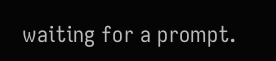waiting for a prompt.